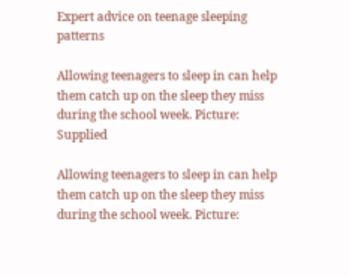Expert advice on teenage sleeping patterns

Allowing teenagers to sleep in can help them catch up on the sleep they miss during the school week. Picture: Supplied

Allowing teenagers to sleep in can help them catch up on the sleep they miss during the school week. Picture: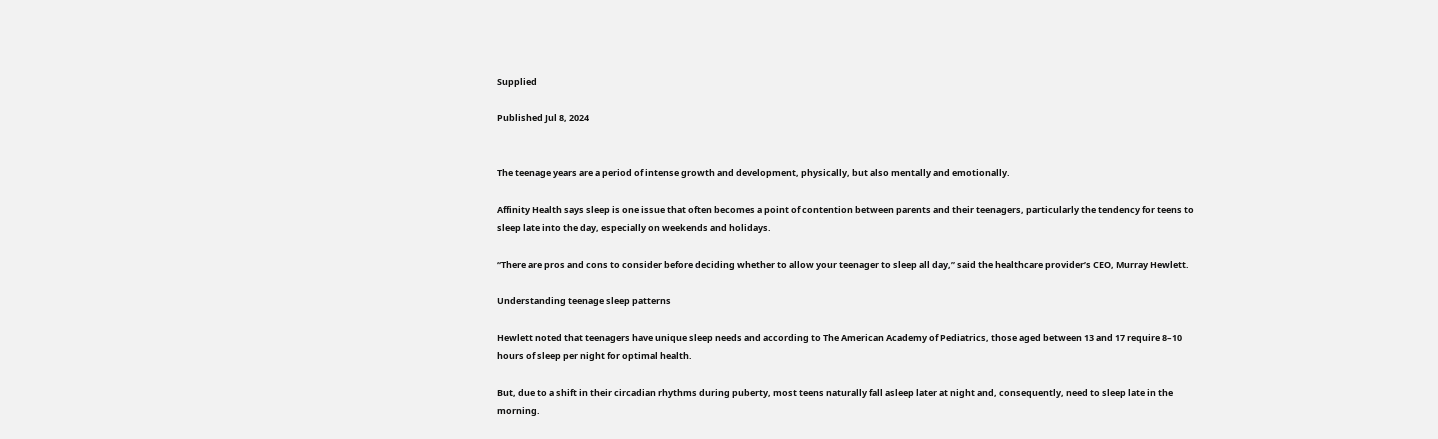Supplied

Published Jul 8, 2024


The teenage years are a period of intense growth and development, physically, but also mentally and emotionally.

Affinity Health says sleep is one issue that often becomes a point of contention between parents and their teenagers, particularly the tendency for teens to sleep late into the day, especially on weekends and holidays.

“There are pros and cons to consider before deciding whether to allow your teenager to sleep all day,” said the healthcare provider’s CEO, Murray Hewlett.

Understanding teenage sleep patterns

Hewlett noted that teenagers have unique sleep needs and according to The American Academy of Pediatrics, those aged between 13 and 17 require 8–10 hours of sleep per night for optimal health.

But, due to a shift in their circadian rhythms during puberty, most teens naturally fall asleep later at night and, consequently, need to sleep late in the morning.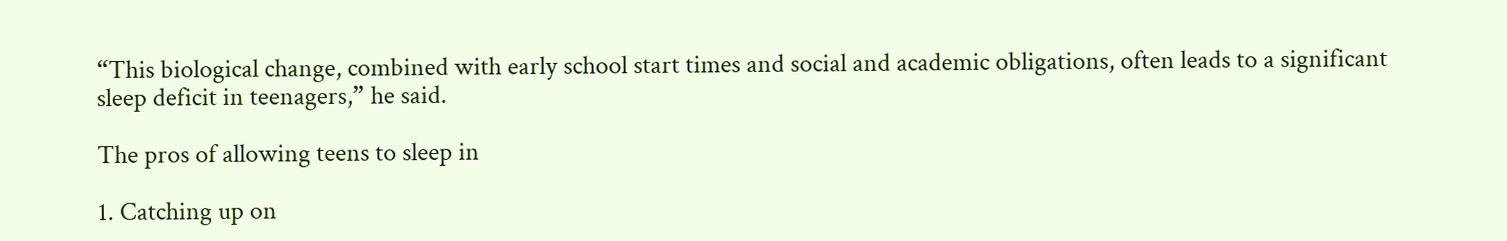“This biological change, combined with early school start times and social and academic obligations, often leads to a significant sleep deficit in teenagers,” he said.

The pros of allowing teens to sleep in

1. Catching up on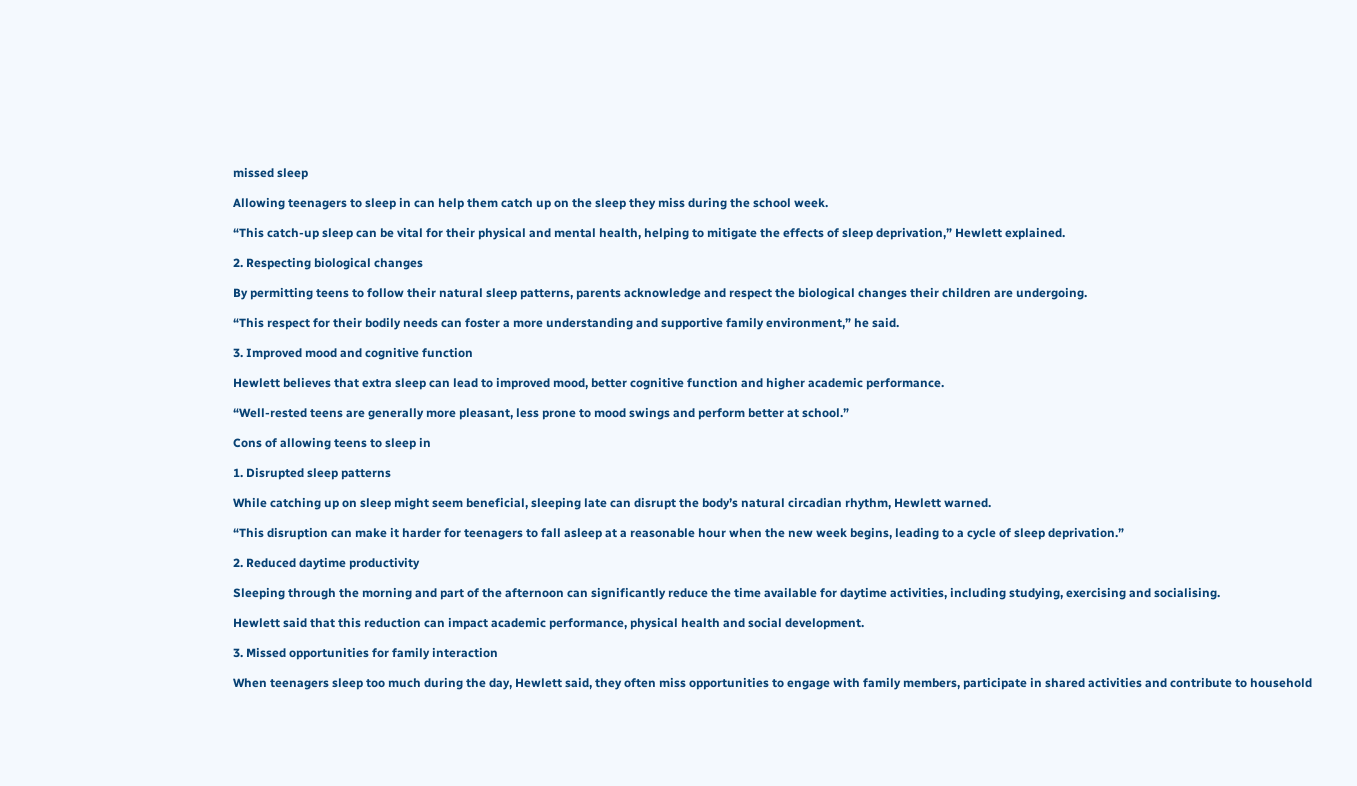missed sleep

Allowing teenagers to sleep in can help them catch up on the sleep they miss during the school week.

“This catch-up sleep can be vital for their physical and mental health, helping to mitigate the effects of sleep deprivation,” Hewlett explained.

2. Respecting biological changes

By permitting teens to follow their natural sleep patterns, parents acknowledge and respect the biological changes their children are undergoing.

“This respect for their bodily needs can foster a more understanding and supportive family environment,” he said.

3. Improved mood and cognitive function

Hewlett believes that extra sleep can lead to improved mood, better cognitive function and higher academic performance.

“Well-rested teens are generally more pleasant, less prone to mood swings and perform better at school.”

Cons of allowing teens to sleep in

1. Disrupted sleep patterns

While catching up on sleep might seem beneficial, sleeping late can disrupt the body’s natural circadian rhythm, Hewlett warned.

“This disruption can make it harder for teenagers to fall asleep at a reasonable hour when the new week begins, leading to a cycle of sleep deprivation.”

2. Reduced daytime productivity

Sleeping through the morning and part of the afternoon can significantly reduce the time available for daytime activities, including studying, exercising and socialising.

Hewlett said that this reduction can impact academic performance, physical health and social development.

3. Missed opportunities for family interaction

When teenagers sleep too much during the day, Hewlett said, they often miss opportunities to engage with family members, participate in shared activities and contribute to household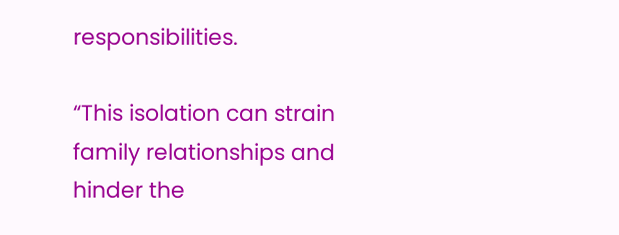responsibilities.

“This isolation can strain family relationships and hinder the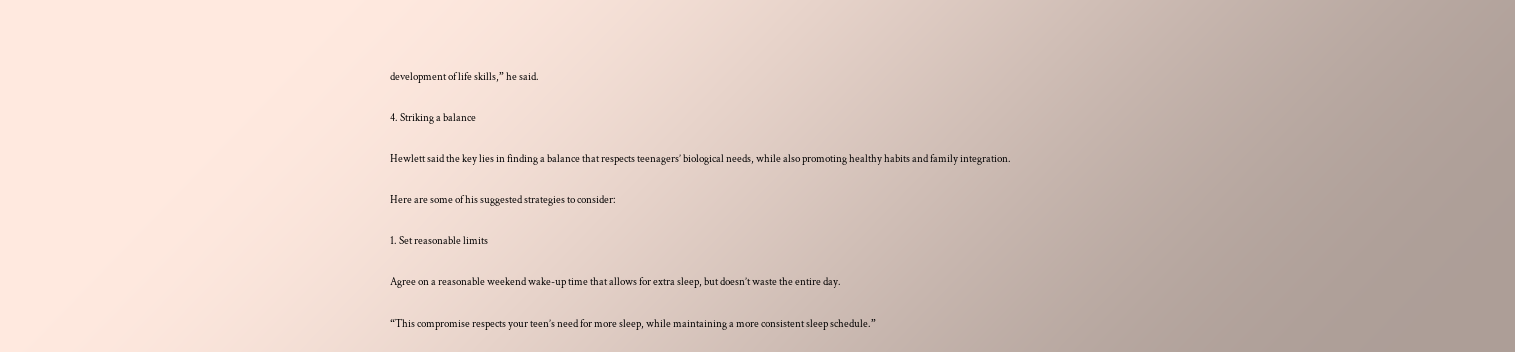development of life skills,” he said.

4. Striking a balance

Hewlett said the key lies in finding a balance that respects teenagers’ biological needs, while also promoting healthy habits and family integration.

Here are some of his suggested strategies to consider:

1. Set reasonable limits

Agree on a reasonable weekend wake-up time that allows for extra sleep, but doesn’t waste the entire day.

“This compromise respects your teen’s need for more sleep, while maintaining a more consistent sleep schedule.”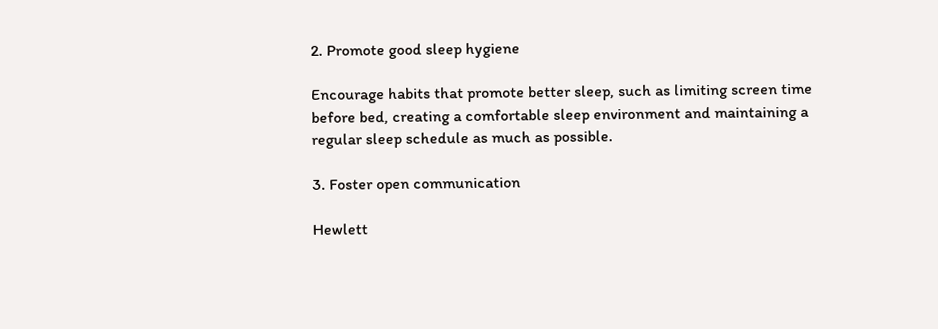2. Promote good sleep hygiene

Encourage habits that promote better sleep, such as limiting screen time before bed, creating a comfortable sleep environment and maintaining a regular sleep schedule as much as possible.

3. Foster open communication

Hewlett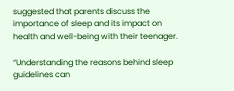suggested that parents discuss the importance of sleep and its impact on health and well-being with their teenager.

“Understanding the reasons behind sleep guidelines can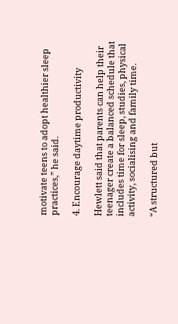motivate teens to adopt healthier sleep practices,” he said.

4. Encourage daytime productivity

Hewlett said that parents can help their teenager create a balanced schedule that includes time for sleep, studies, physical activity, socialising and family time.

“A structured but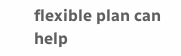flexible plan can help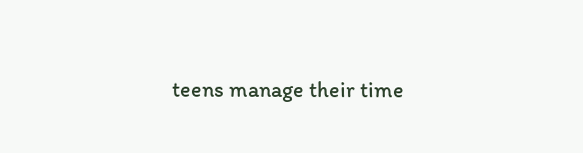teens manage their time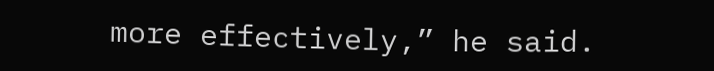more effectively,” he said.